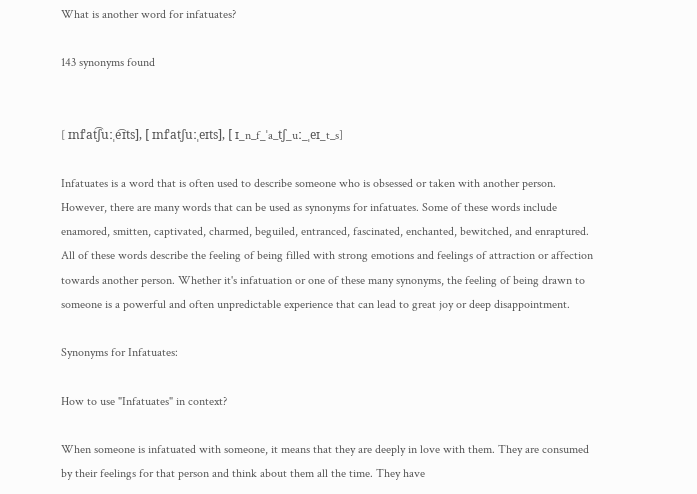What is another word for infatuates?

143 synonyms found


[ ɪnfˈat͡ʃuːˌe͡ɪts], [ ɪnfˈatʃuːˌeɪts], [ ɪ_n_f_ˈa_tʃ_uː_ˌeɪ_t_s]

Infatuates is a word that is often used to describe someone who is obsessed or taken with another person. However, there are many words that can be used as synonyms for infatuates. Some of these words include enamored, smitten, captivated, charmed, beguiled, entranced, fascinated, enchanted, bewitched, and enraptured. All of these words describe the feeling of being filled with strong emotions and feelings of attraction or affection towards another person. Whether it's infatuation or one of these many synonyms, the feeling of being drawn to someone is a powerful and often unpredictable experience that can lead to great joy or deep disappointment.

Synonyms for Infatuates:

How to use "Infatuates" in context?

When someone is infatuated with someone, it means that they are deeply in love with them. They are consumed by their feelings for that person and think about them all the time. They have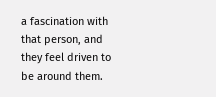a fascination with that person, and they feel driven to be around them.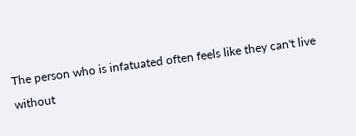The person who is infatuated often feels like they can't live without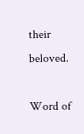their beloved.

Word of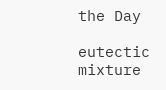the Day

eutectic mixture